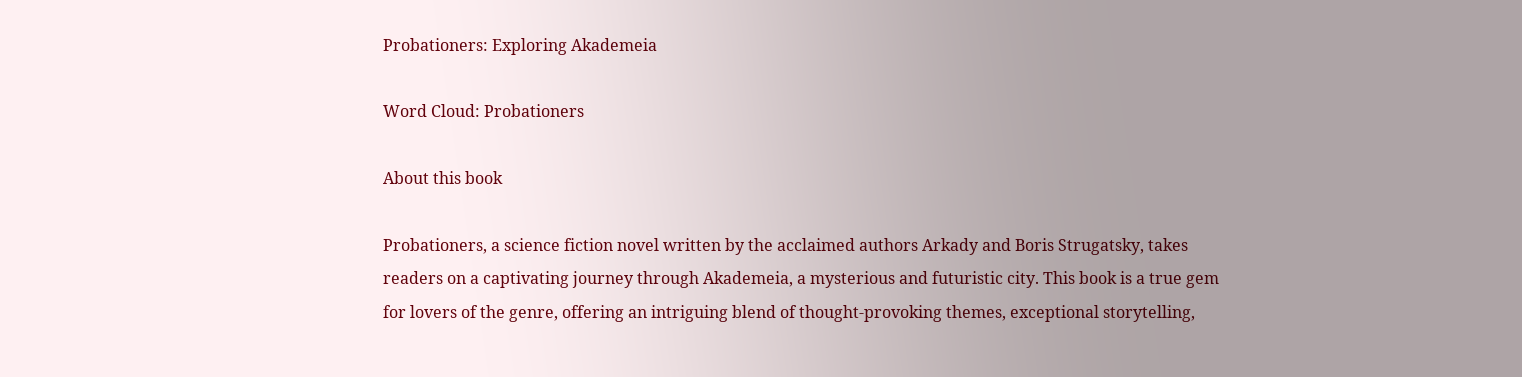Probationers: Exploring Akademeia

Word Cloud: Probationers

About this book

Probationers, a science fiction novel written by the acclaimed authors Arkady and Boris Strugatsky, takes readers on a captivating journey through Akademeia, a mysterious and futuristic city. This book is a true gem for lovers of the genre, offering an intriguing blend of thought-provoking themes, exceptional storytelling,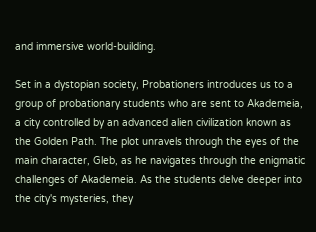and immersive world-building.

Set in a dystopian society, Probationers introduces us to a group of probationary students who are sent to Akademeia, a city controlled by an advanced alien civilization known as the Golden Path. The plot unravels through the eyes of the main character, Gleb, as he navigates through the enigmatic challenges of Akademeia. As the students delve deeper into the city's mysteries, they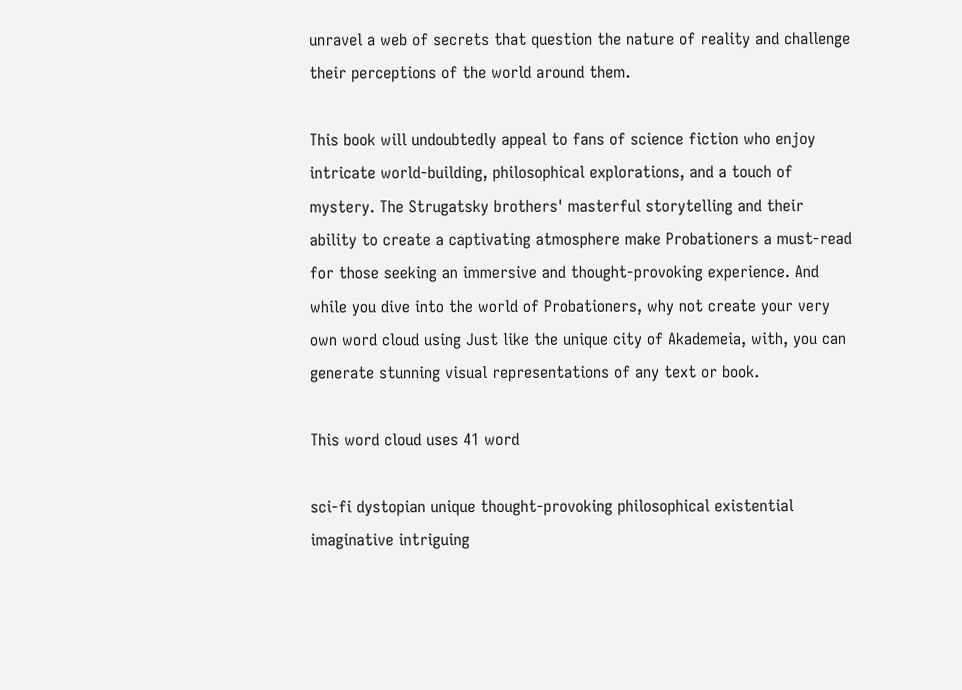unravel a web of secrets that question the nature of reality and challenge their perceptions of the world around them.

This book will undoubtedly appeal to fans of science fiction who enjoy intricate world-building, philosophical explorations, and a touch of mystery. The Strugatsky brothers' masterful storytelling and their ability to create a captivating atmosphere make Probationers a must-read for those seeking an immersive and thought-provoking experience. And while you dive into the world of Probationers, why not create your very own word cloud using Just like the unique city of Akademeia, with, you can generate stunning visual representations of any text or book.

This word cloud uses 41 word

sci-fi dystopian unique thought-provoking philosophical existential imaginative intriguing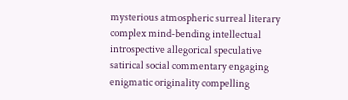mysterious atmospheric surreal literary complex mind-bending intellectual introspective allegorical speculative satirical social commentary engaging enigmatic originality compelling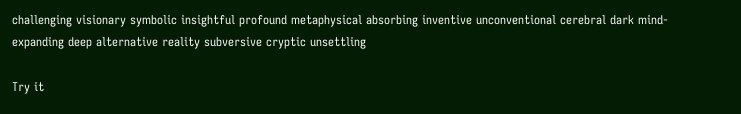challenging visionary symbolic insightful profound metaphysical absorbing inventive unconventional cerebral dark mind-expanding deep alternative reality subversive cryptic unsettling

Try it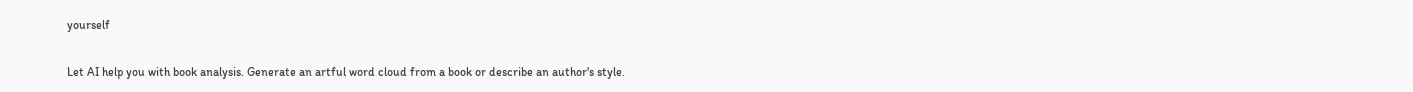yourself

Let AI help you with book analysis. Generate an artful word cloud from a book or describe an author's style.